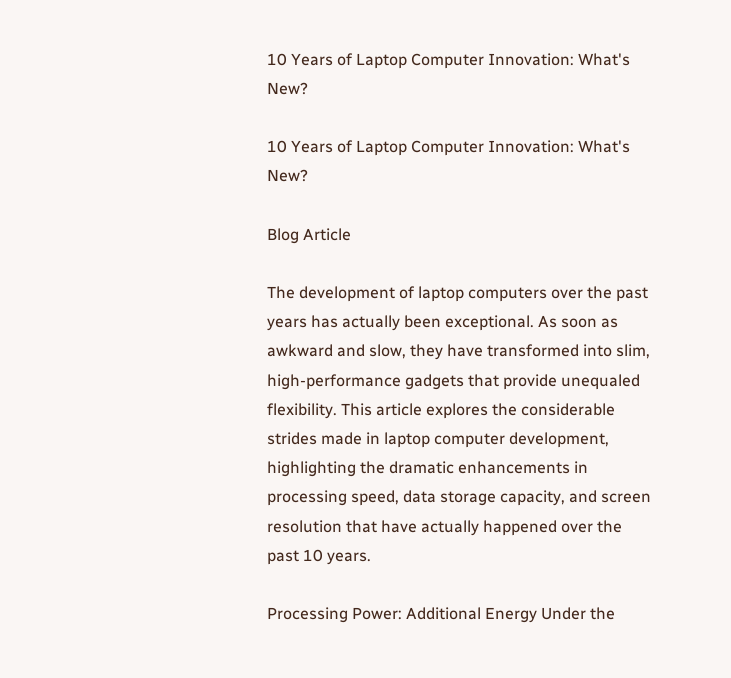10 Years of Laptop Computer Innovation: What's New?

10 Years of Laptop Computer Innovation: What's New?

Blog Article

The development of laptop computers over the past years has actually been exceptional. As soon as awkward and slow, they have transformed into slim, high-performance gadgets that provide unequaled flexibility. This article explores the considerable strides made in laptop computer development, highlighting the dramatic enhancements in processing speed, data storage capacity, and screen resolution that have actually happened over the past 10 years.

Processing Power: Additional Energy Under the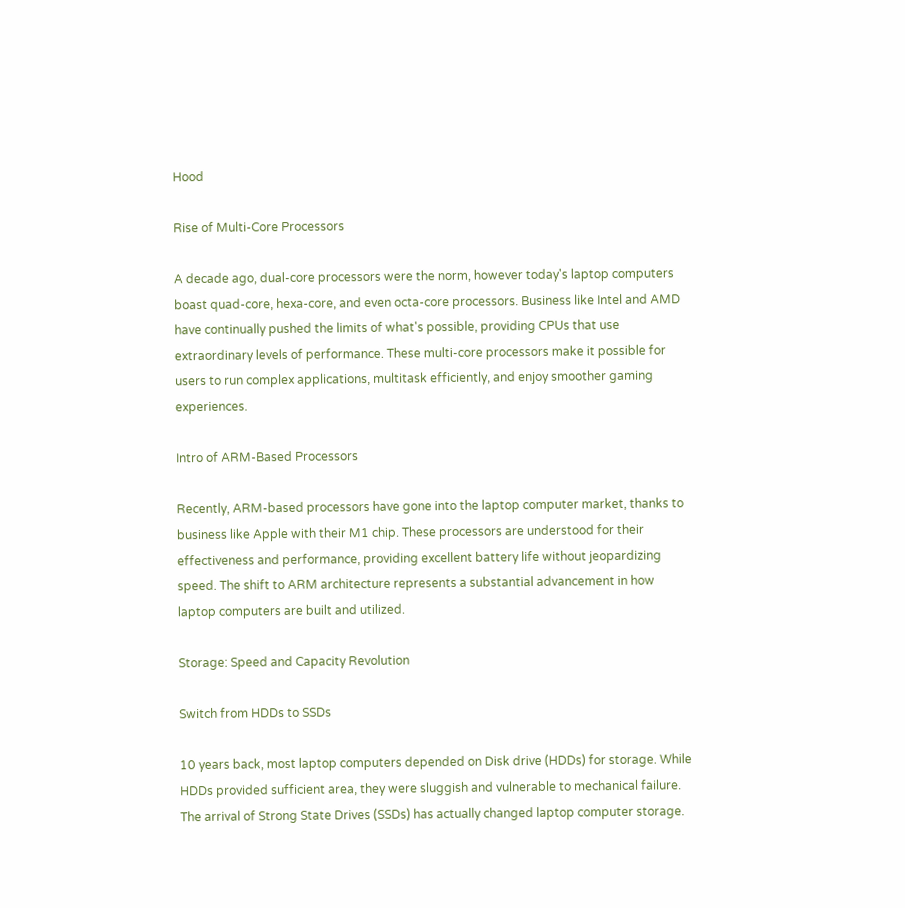Hood

Rise of Multi-Core Processors

A decade ago, dual-core processors were the norm, however today's laptop computers boast quad-core, hexa-core, and even octa-core processors. Business like Intel and AMD have continually pushed the limits of what's possible, providing CPUs that use extraordinary levels of performance. These multi-core processors make it possible for users to run complex applications, multitask efficiently, and enjoy smoother gaming experiences.

Intro of ARM-Based Processors

Recently, ARM-based processors have gone into the laptop computer market, thanks to business like Apple with their M1 chip. These processors are understood for their effectiveness and performance, providing excellent battery life without jeopardizing speed. The shift to ARM architecture represents a substantial advancement in how laptop computers are built and utilized.

Storage: Speed and Capacity Revolution

Switch from HDDs to SSDs

10 years back, most laptop computers depended on Disk drive (HDDs) for storage. While HDDs provided sufficient area, they were sluggish and vulnerable to mechanical failure. The arrival of Strong State Drives (SSDs) has actually changed laptop computer storage.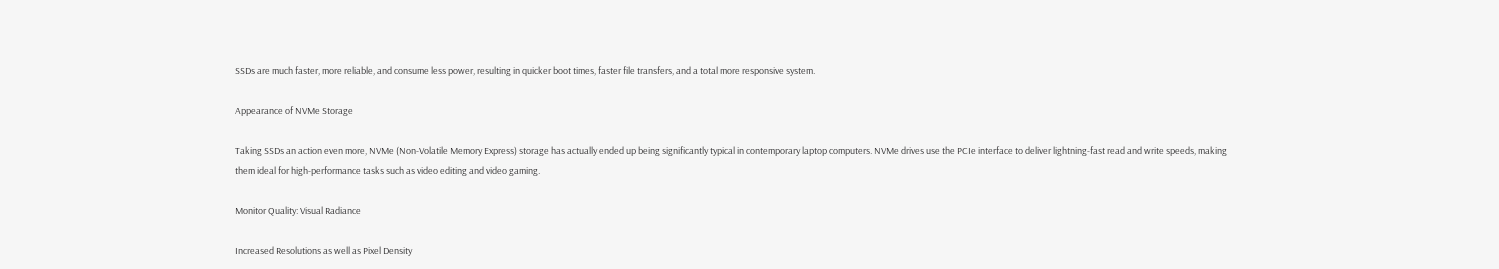SSDs are much faster, more reliable, and consume less power, resulting in quicker boot times, faster file transfers, and a total more responsive system.

Appearance of NVMe Storage

Taking SSDs an action even more, NVMe (Non-Volatile Memory Express) storage has actually ended up being significantly typical in contemporary laptop computers. NVMe drives use the PCIe interface to deliver lightning-fast read and write speeds, making them ideal for high-performance tasks such as video editing and video gaming.

Monitor Quality: Visual Radiance

Increased Resolutions as well as Pixel Density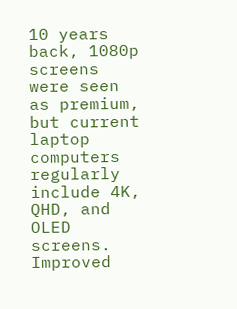10 years back, 1080p screens were seen as premium, but current laptop computers regularly include 4K, QHD, and OLED screens. Improved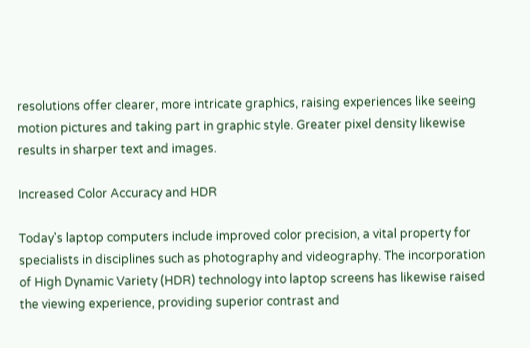resolutions offer clearer, more intricate graphics, raising experiences like seeing motion pictures and taking part in graphic style. Greater pixel density likewise results in sharper text and images.

Increased Color Accuracy and HDR

Today's laptop computers include improved color precision, a vital property for specialists in disciplines such as photography and videography. The incorporation of High Dynamic Variety (HDR) technology into laptop screens has likewise raised the viewing experience, providing superior contrast and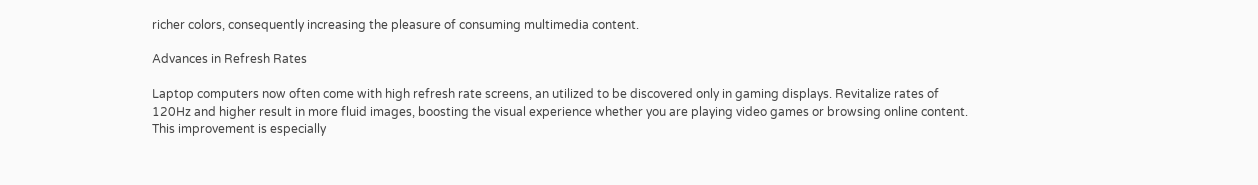richer colors, consequently increasing the pleasure of consuming multimedia content.

Advances in Refresh Rates

Laptop computers now often come with high refresh rate screens, an utilized to be discovered only in gaming displays. Revitalize rates of 120Hz and higher result in more fluid images, boosting the visual experience whether you are playing video games or browsing online content. This improvement is especially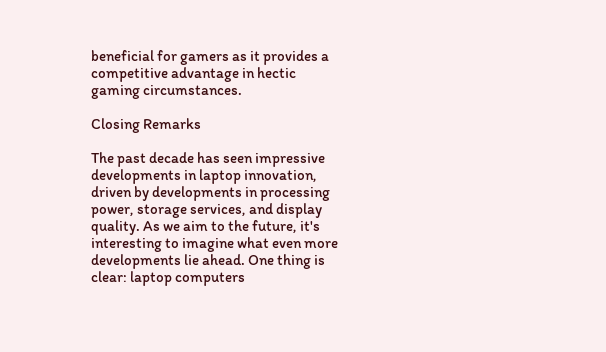beneficial for gamers as it provides a competitive advantage in hectic gaming circumstances.

Closing Remarks

The past decade has seen impressive developments in laptop innovation, driven by developments in processing power, storage services, and display quality. As we aim to the future, it's interesting to imagine what even more developments lie ahead. One thing is clear: laptop computers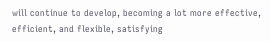will continue to develop, becoming a lot more effective, efficient, and flexible, satisfying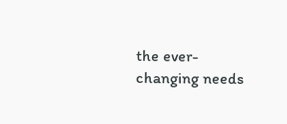the ever-changing needs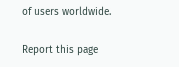of users worldwide.

Report this page